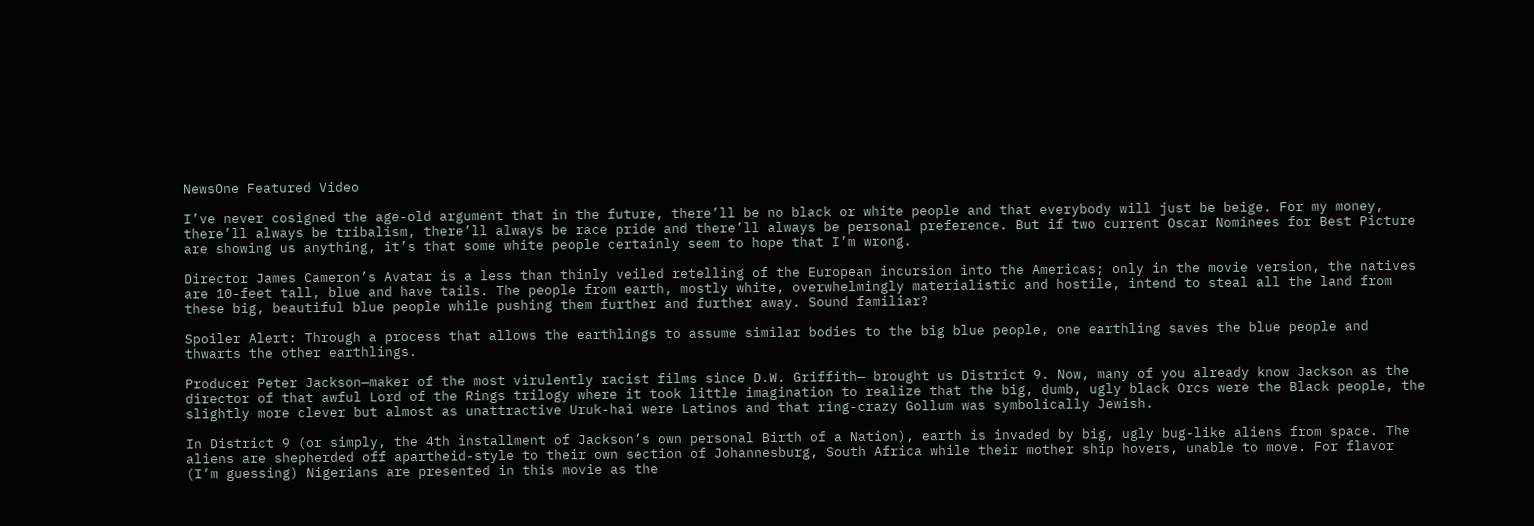NewsOne Featured Video

I’ve never cosigned the age-old argument that in the future, there’ll be no black or white people and that everybody will just be beige. For my money, there’ll always be tribalism, there’ll always be race pride and there’ll always be personal preference. But if two current Oscar Nominees for Best Picture are showing us anything, it’s that some white people certainly seem to hope that I’m wrong.

Director James Cameron’s Avatar is a less than thinly veiled retelling of the European incursion into the Americas; only in the movie version, the natives are 10-feet tall, blue and have tails. The people from earth, mostly white, overwhelmingly materialistic and hostile, intend to steal all the land from these big, beautiful blue people while pushing them further and further away. Sound familiar?

Spoiler Alert: Through a process that allows the earthlings to assume similar bodies to the big blue people, one earthling saves the blue people and thwarts the other earthlings.

Producer Peter Jackson—maker of the most virulently racist films since D.W. Griffith— brought us District 9. Now, many of you already know Jackson as the director of that awful Lord of the Rings trilogy where it took little imagination to realize that the big, dumb, ugly black Orcs were the Black people, the slightly more clever but almost as unattractive Uruk-hai were Latinos and that ring-crazy Gollum was symbolically Jewish.

In District 9 (or simply, the 4th installment of Jackson’s own personal Birth of a Nation), earth is invaded by big, ugly bug-like aliens from space. The aliens are shepherded off apartheid-style to their own section of Johannesburg, South Africa while their mother ship hovers, unable to move. For flavor (I’m guessing) Nigerians are presented in this movie as the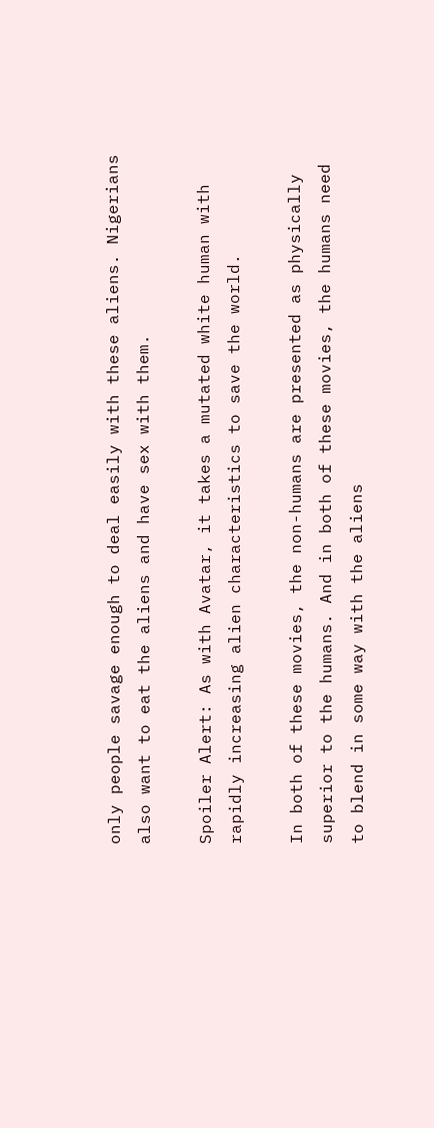only people savage enough to deal easily with these aliens. Nigerians also want to eat the aliens and have sex with them.

Spoiler Alert: As with Avatar, it takes a mutated white human with rapidly increasing alien characteristics to save the world.

In both of these movies, the non-humans are presented as physically superior to the humans. And in both of these movies, the humans need to blend in some way with the aliens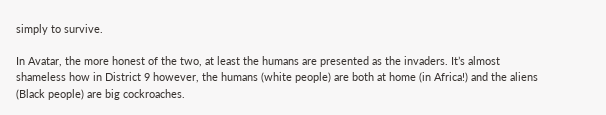simply to survive.

In Avatar, the more honest of the two, at least the humans are presented as the invaders. It’s almost shameless how in District 9 however, the humans (white people) are both at home (in Africa!) and the aliens (Black people) are big cockroaches.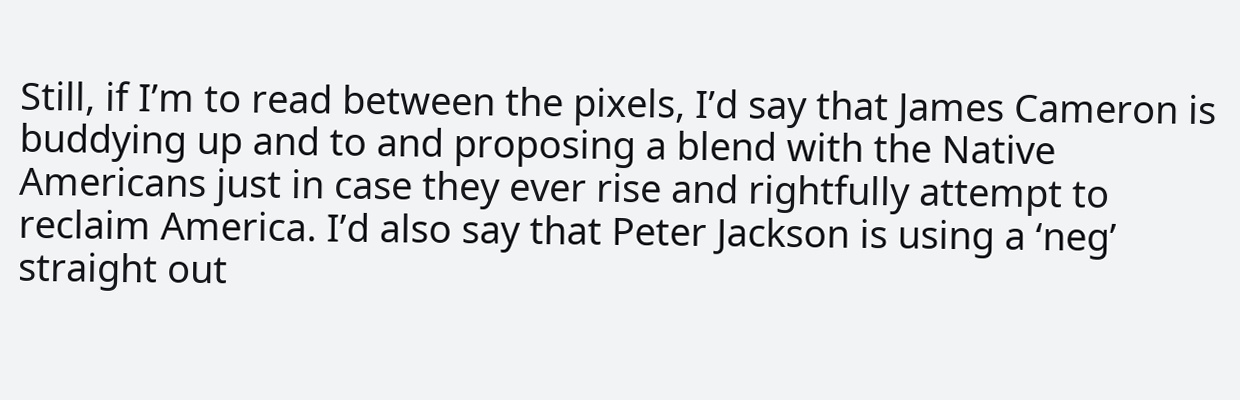Still, if I’m to read between the pixels, I’d say that James Cameron is buddying up and to and proposing a blend with the Native Americans just in case they ever rise and rightfully attempt to reclaim America. I’d also say that Peter Jackson is using a ‘neg’ straight out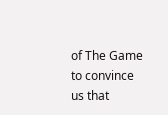of The Game to convince us that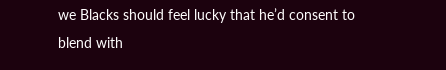we Blacks should feel lucky that he’d consent to blend with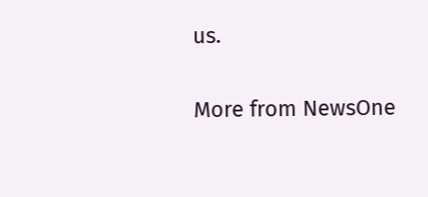us.

More from NewsOne